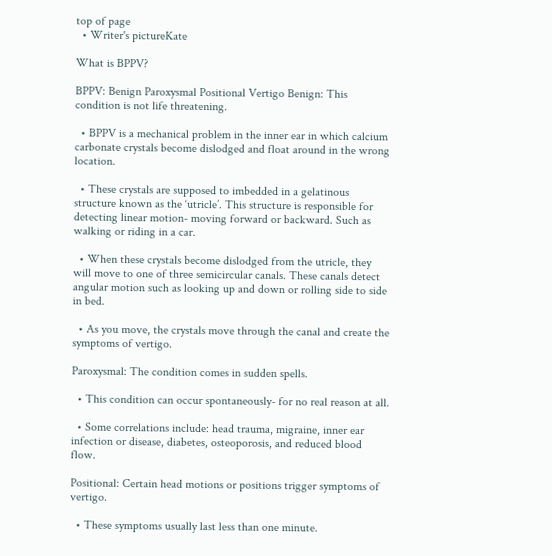top of page
  • Writer's pictureKate

What is BPPV?

BPPV: Benign Paroxysmal Positional Vertigo Benign: This condition is not life threatening.

  • BPPV is a mechanical problem in the inner ear in which calcium carbonate crystals become dislodged and float around in the wrong location.

  • These crystals are supposed to imbedded in a gelatinous structure known as the ‘utricle’. This structure is responsible for detecting linear motion- moving forward or backward. Such as walking or riding in a car.

  • When these crystals become dislodged from the utricle, they will move to one of three semicircular canals. These canals detect angular motion such as looking up and down or rolling side to side in bed.

  • As you move, the crystals move through the canal and create the symptoms of vertigo.

Paroxysmal: The condition comes in sudden spells.

  • This condition can occur spontaneously- for no real reason at all.

  • Some correlations include: head trauma, migraine, inner ear infection or disease, diabetes, osteoporosis, and reduced blood flow.

Positional: Certain head motions or positions trigger symptoms of vertigo.

  • These symptoms usually last less than one minute.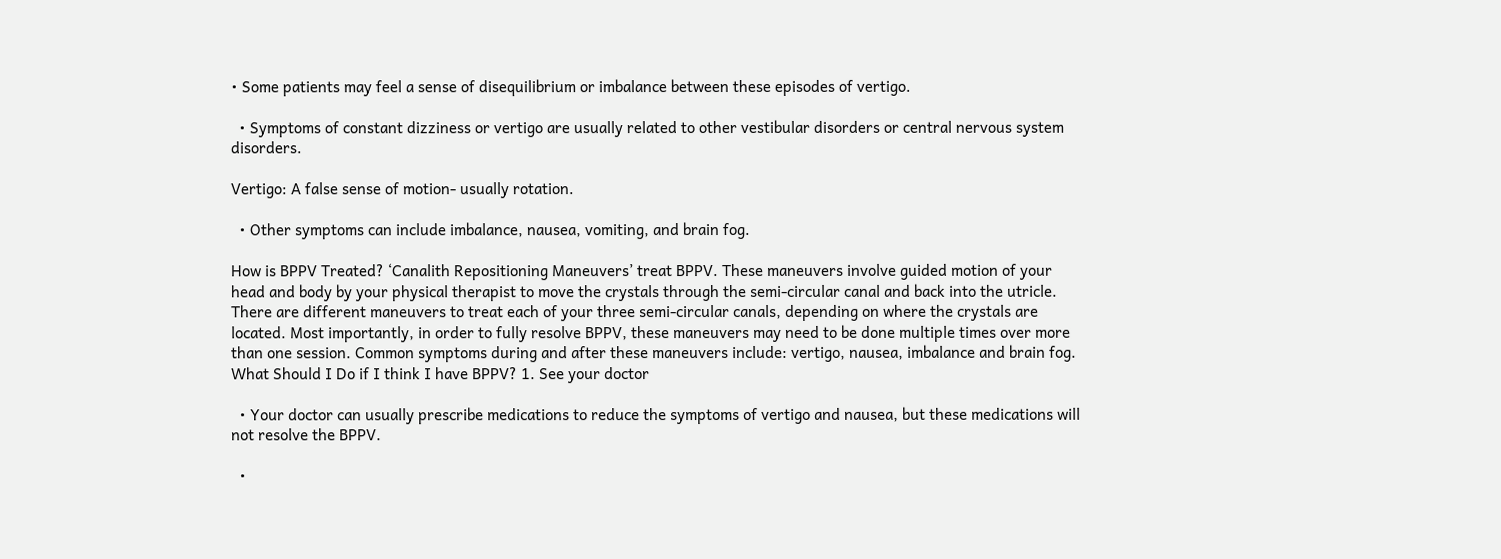• Some patients may feel a sense of disequilibrium or imbalance between these episodes of vertigo.

  • Symptoms of constant dizziness or vertigo are usually related to other vestibular disorders or central nervous system disorders.

Vertigo: A false sense of motion- usually rotation.

  • Other symptoms can include imbalance, nausea, vomiting, and brain fog.

How is BPPV Treated? ‘Canalith Repositioning Maneuvers’ treat BPPV. These maneuvers involve guided motion of your head and body by your physical therapist to move the crystals through the semi-circular canal and back into the utricle. There are different maneuvers to treat each of your three semi-circular canals, depending on where the crystals are located. Most importantly, in order to fully resolve BPPV, these maneuvers may need to be done multiple times over more than one session. Common symptoms during and after these maneuvers include: vertigo, nausea, imbalance and brain fog. What Should I Do if I think I have BPPV? 1. See your doctor

  • Your doctor can usually prescribe medications to reduce the symptoms of vertigo and nausea, but these medications will not resolve the BPPV.

  •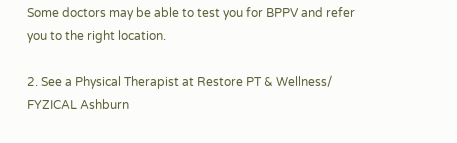Some doctors may be able to test you for BPPV and refer you to the right location.

2. See a Physical Therapist at Restore PT & Wellness/ FYZICAL Ashburn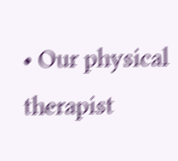• Our physical therapist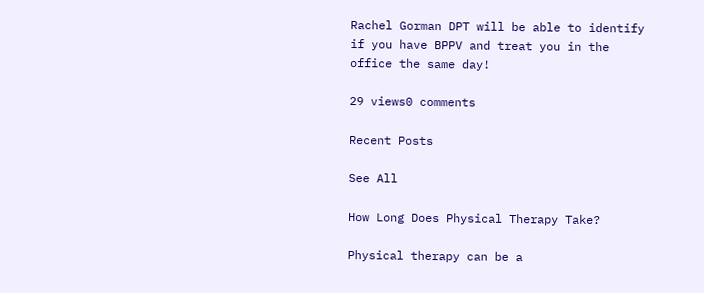Rachel Gorman DPT will be able to identify if you have BPPV and treat you in the office the same day!

29 views0 comments

Recent Posts

See All

How Long Does Physical Therapy Take?

Physical therapy can be a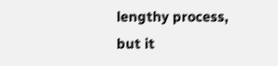lengthy process, but it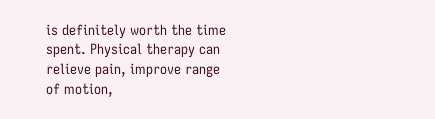is definitely worth the time spent. Physical therapy can relieve pain, improve range of motion,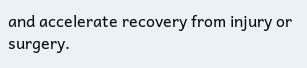and accelerate recovery from injury or surgery.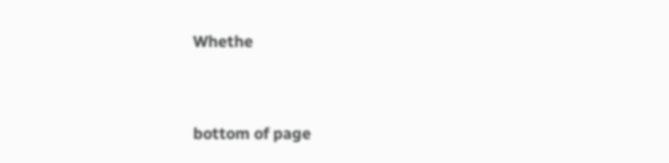Whethe


bottom of page